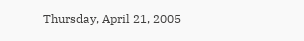Thursday, April 21, 2005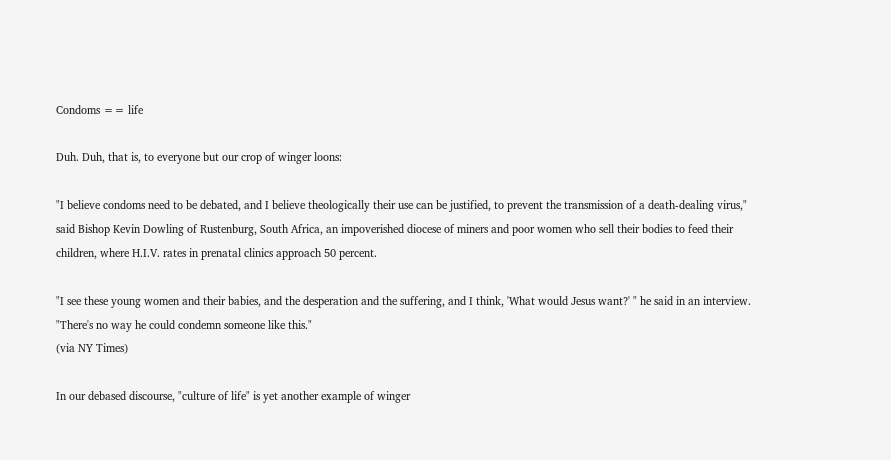Condoms == life

Duh. Duh, that is, to everyone but our crop of winger loons:

"I believe condoms need to be debated, and I believe theologically their use can be justified, to prevent the transmission of a death-dealing virus," said Bishop Kevin Dowling of Rustenburg, South Africa, an impoverished diocese of miners and poor women who sell their bodies to feed their children, where H.I.V. rates in prenatal clinics approach 50 percent.

"I see these young women and their babies, and the desperation and the suffering, and I think, 'What would Jesus want?' " he said in an interview. "There's no way he could condemn someone like this."
(via NY Times)

In our debased discourse, "culture of life" is yet another example of winger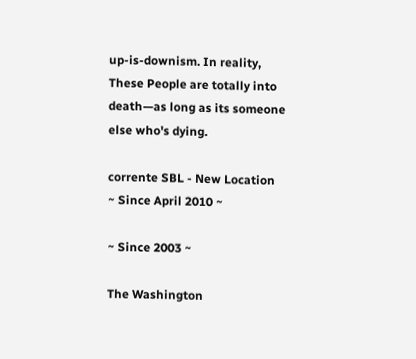up-is-downism. In reality, These People are totally into death—as long as its someone else who's dying.

corrente SBL - New Location
~ Since April 2010 ~

~ Since 2003 ~

The Washington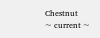Chestnut
~ current ~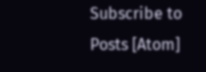Subscribe to
Posts [Atom]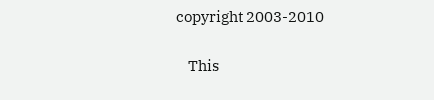copyright 2003-2010

    This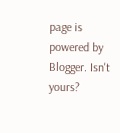page is powered by Blogger. Isn't yours?